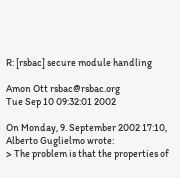R: [rsbac] secure module handling

Amon Ott rsbac@rsbac.org
Tue Sep 10 09:32:01 2002

On Monday, 9. September 2002 17:10, Alberto Guglielmo wrote:
> The problem is that the properties of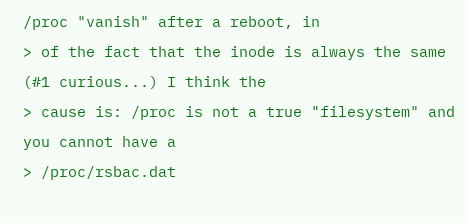/proc "vanish" after a reboot, in
> of the fact that the inode is always the same (#1 curious...) I think the
> cause is: /proc is not a true "filesystem" and you cannot have a
> /proc/rsbac.dat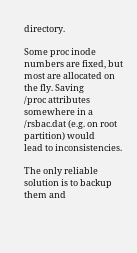directory.

Some proc inode numbers are fixed, but most are allocated on the fly. Saving
/proc attributes somewhere in a /rsbac.dat (e.g. on root partition) would
lead to inconsistencies.

The only reliable solution is to backup them and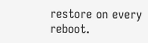restore on every reboot.